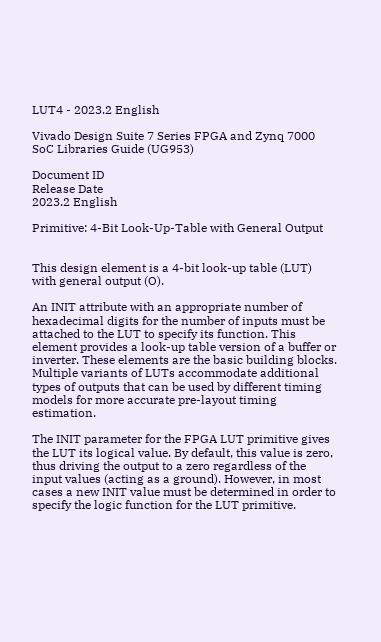LUT4 - 2023.2 English

Vivado Design Suite 7 Series FPGA and Zynq 7000 SoC Libraries Guide (UG953)

Document ID
Release Date
2023.2 English

Primitive: 4-Bit Look-Up-Table with General Output


This design element is a 4-bit look-up table (LUT) with general output (O).

An INIT attribute with an appropriate number of hexadecimal digits for the number of inputs must be attached to the LUT to specify its function. This element provides a look-up table version of a buffer or inverter. These elements are the basic building blocks. Multiple variants of LUTs accommodate additional types of outputs that can be used by different timing models for more accurate pre-layout timing estimation.

The INIT parameter for the FPGA LUT primitive gives the LUT its logical value. By default, this value is zero, thus driving the output to a zero regardless of the input values (acting as a ground). However, in most cases a new INIT value must be determined in order to specify the logic function for the LUT primitive.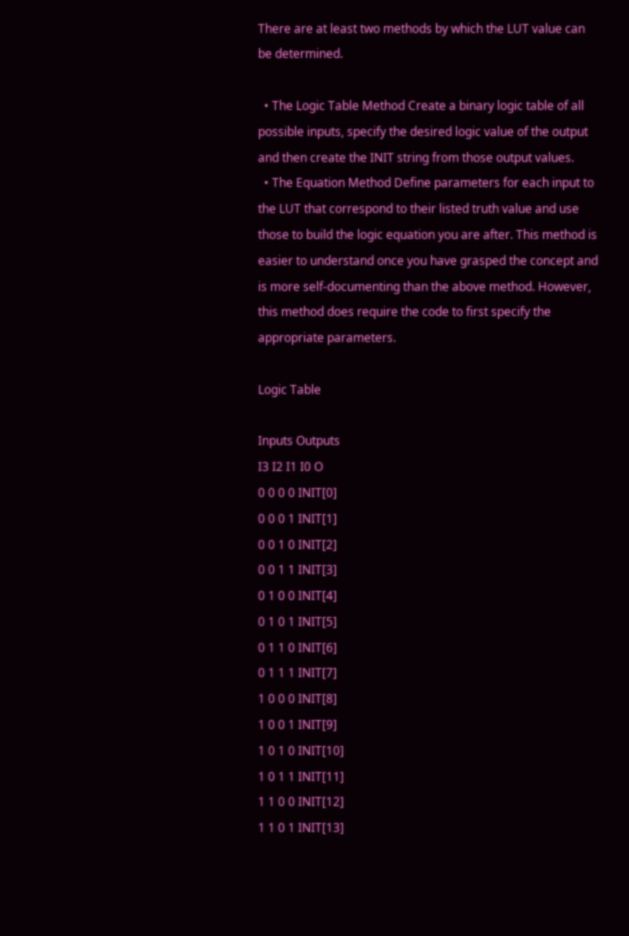There are at least two methods by which the LUT value can be determined.

  • The Logic Table Method Create a binary logic table of all possible inputs, specify the desired logic value of the output and then create the INIT string from those output values.
  • The Equation Method Define parameters for each input to the LUT that correspond to their listed truth value and use those to build the logic equation you are after. This method is easier to understand once you have grasped the concept and is more self-documenting than the above method. However, this method does require the code to first specify the appropriate parameters.

Logic Table

Inputs Outputs
I3 I2 I1 I0 O
0 0 0 0 INIT[0]
0 0 0 1 INIT[1]
0 0 1 0 INIT[2]
0 0 1 1 INIT[3]
0 1 0 0 INIT[4]
0 1 0 1 INIT[5]
0 1 1 0 INIT[6]
0 1 1 1 INIT[7]
1 0 0 0 INIT[8]
1 0 0 1 INIT[9]
1 0 1 0 INIT[10]
1 0 1 1 INIT[11]
1 1 0 0 INIT[12]
1 1 0 1 INIT[13]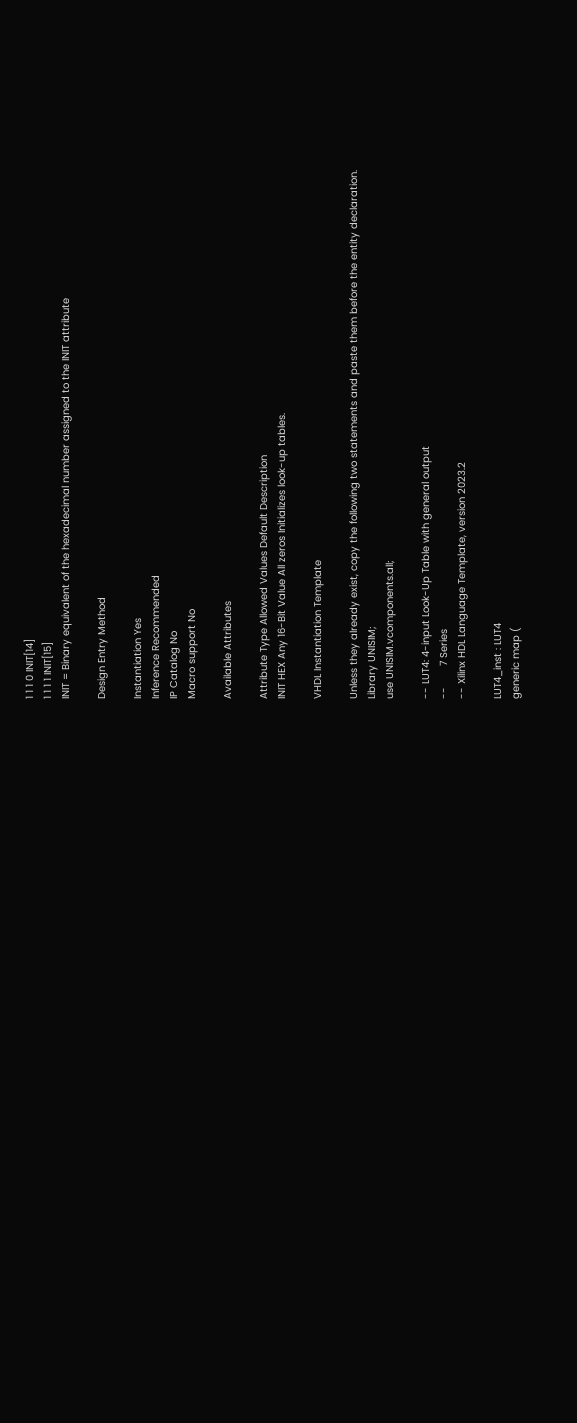1 1 1 0 INIT[14]
1 1 1 1 INIT[15]
INIT = Binary equivalent of the hexadecimal number assigned to the INIT attribute

Design Entry Method

Instantiation Yes
Inference Recommended
IP Catalog No
Macro support No

Available Attributes

Attribute Type Allowed Values Default Description
INIT HEX Any 16-Bit Value All zeros Initializes look-up tables.

VHDL Instantiation Template

Unless they already exist, copy the following two statements and paste them before the entity declaration.
Library UNISIM;
use UNISIM.vcomponents.all;

-- LUT4: 4-input Look-Up Table with general output
--       7 Series
-- Xilinx HDL Language Template, version 2023.2

LUT4_inst : LUT4
generic map (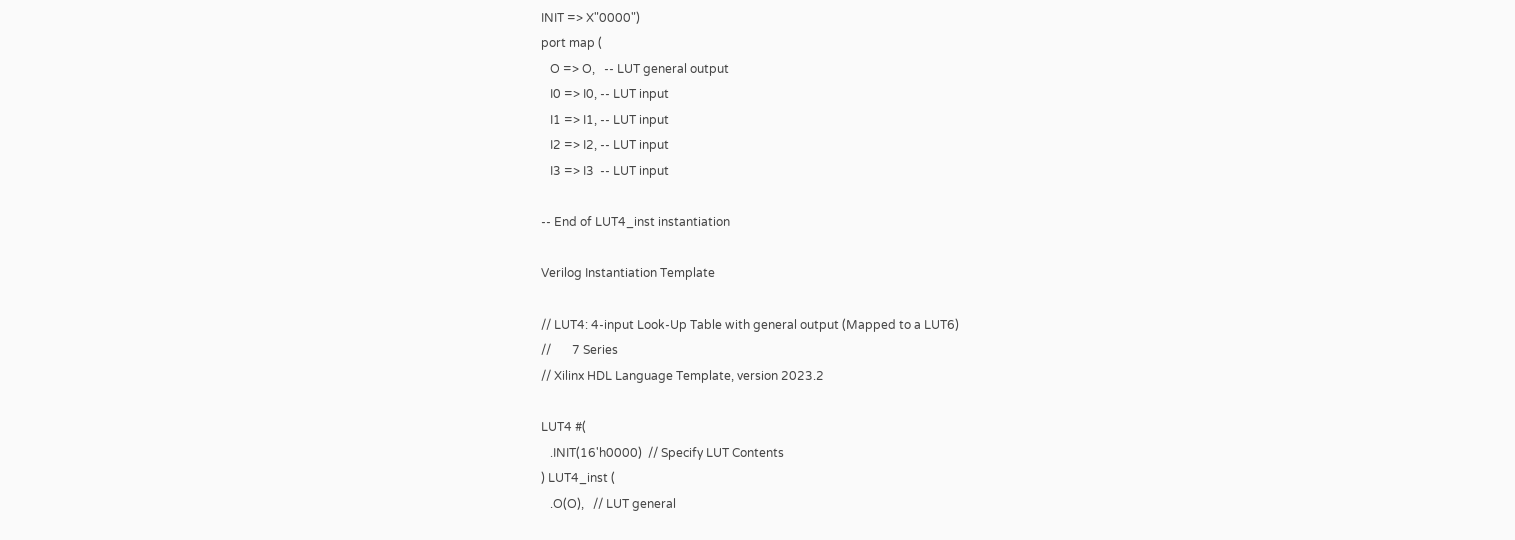INIT => X"0000")
port map (
   O => O,   -- LUT general output
   I0 => I0, -- LUT input
   I1 => I1, -- LUT input
   I2 => I2, -- LUT input
   I3 => I3  -- LUT input

-- End of LUT4_inst instantiation

Verilog Instantiation Template

// LUT4: 4-input Look-Up Table with general output (Mapped to a LUT6)
//       7 Series
// Xilinx HDL Language Template, version 2023.2

LUT4 #(
   .INIT(16'h0000)  // Specify LUT Contents
) LUT4_inst (
   .O(O),   // LUT general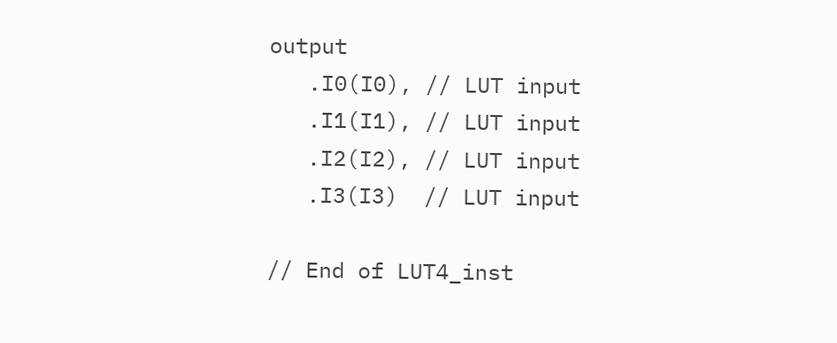output
   .I0(I0), // LUT input
   .I1(I1), // LUT input
   .I2(I2), // LUT input
   .I3(I3)  // LUT input

// End of LUT4_inst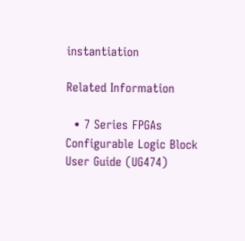instantiation

Related Information

  • 7 Series FPGAs Configurable Logic Block User Guide (UG474)